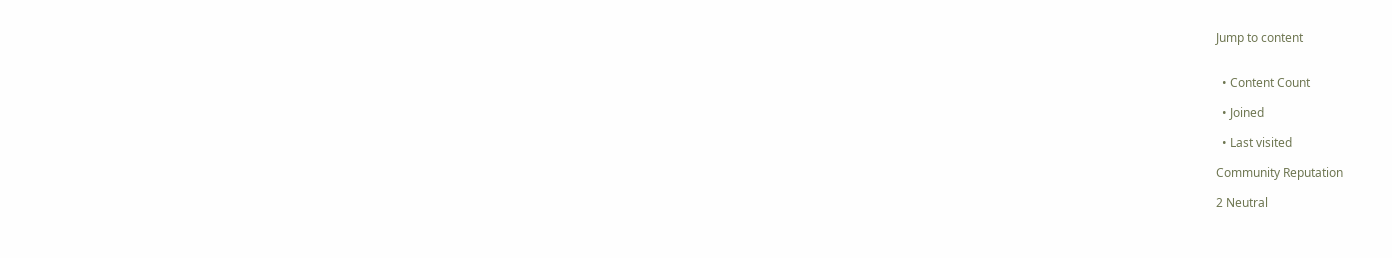Jump to content


  • Content Count

  • Joined

  • Last visited

Community Reputation

2 Neutral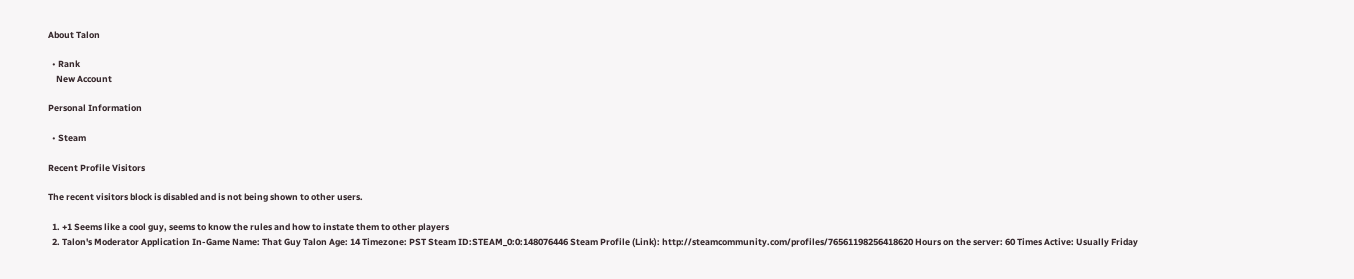About Talon

  • Rank
    New Account

Personal Information

  • Steam

Recent Profile Visitors

The recent visitors block is disabled and is not being shown to other users.

  1. +1 Seems like a cool guy, seems to know the rules and how to instate them to other players
  2. Talon's Moderator Application In-Game Name: That Guy Talon Age: 14 Timezone: PST Steam ID:STEAM_0:0:148076446 Steam Profile (Link): http://steamcommunity.com/profiles/76561198256418620 Hours on the server: 60 Times Active: Usually Friday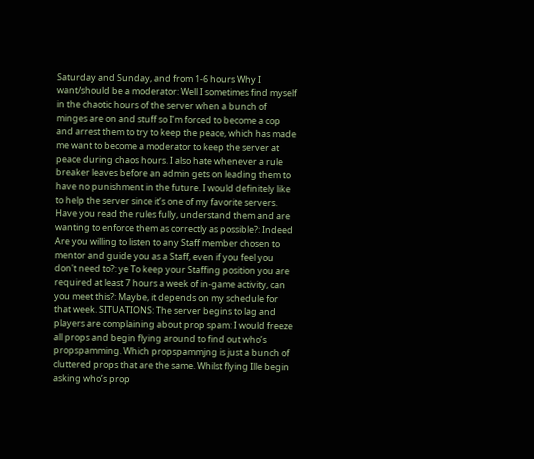Saturday and Sunday, and from 1-6 hours Why I want/should be a moderator: Well I sometimes find myself in the chaotic hours of the server when a bunch of minges are on and stuff so I’m forced to become a cop and arrest them to try to keep the peace, which has made me want to become a moderator to keep the server at peace during chaos hours. I also hate whenever a rule breaker leaves before an admin gets on leading them to have no punishment in the future. I would definitely like to help the server since it’s one of my favorite servers. Have you read the rules fully, understand them and are wanting to enforce them as correctly as possible?: Indeed Are you willing to listen to any Staff member chosen to mentor and guide you as a Staff, even if you feel you don't need to?: ye To keep your Staffing position you are required at least 7 hours a week of in-game activity, can you meet this?: Maybe, it depends on my schedule for that week. SITUATIONS: The server begins to lag and players are complaining about prop spam: I would freeze all props and begin flying around to find out who’s propspamming. Which propspammjng is just a bunch of cluttered props that are the same. Whilst flying Ille begin asking who’s prop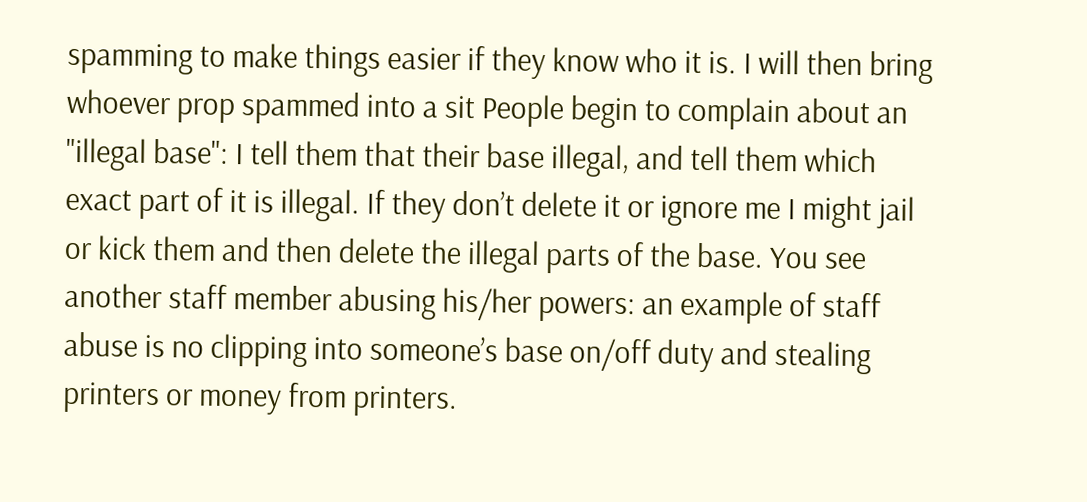spamming to make things easier if they know who it is. I will then bring whoever prop spammed into a sit People begin to complain about an "illegal base": I tell them that their base illegal, and tell them which exact part of it is illegal. If they don’t delete it or ignore me I might jail or kick them and then delete the illegal parts of the base. You see another staff member abusing his/her powers: an example of staff abuse is no clipping into someone’s base on/off duty and stealing printers or money from printers.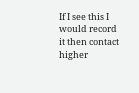If I see this I would record it then contact higher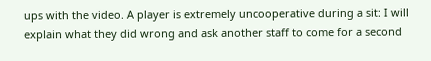ups with the video. A player is extremely uncooperative during a sit: I will explain what they did wrong and ask another staff to come for a second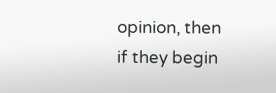opinion, then if they begin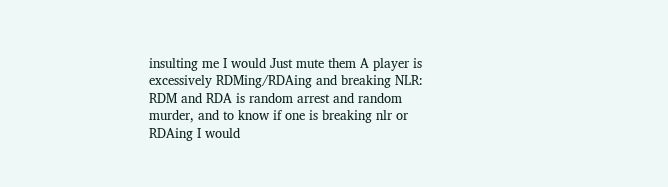insulting me I would Just mute them A player is excessively RDMing/RDAing and breaking NLR: RDM and RDA is random arrest and random murder, and to know if one is breaking nlr or RDAing I would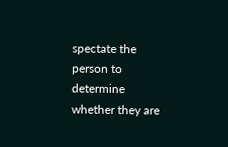spectate the person to determine whether they are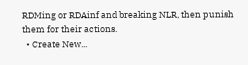RDMing or RDAinf and breaking NLR, then punish them for their actions.
  • Create New...